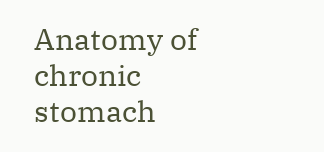Anatomy of chronic stomach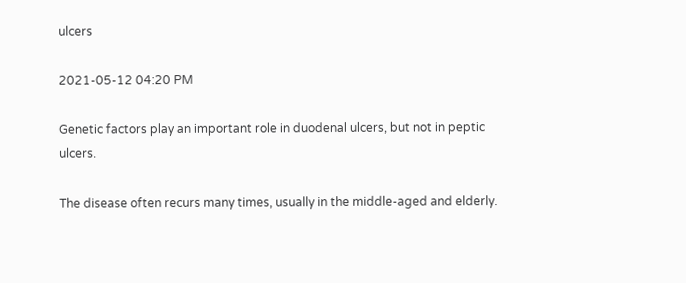ulcers

2021-05-12 04:20 PM

Genetic factors play an important role in duodenal ulcers, but not in peptic ulcers.

The disease often recurs many times, usually in the middle-aged and elderly.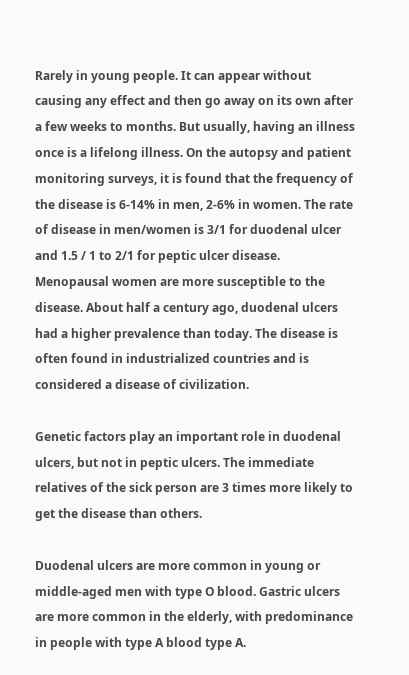Rarely in young people. It can appear without causing any effect and then go away on its own after a few weeks to months. But usually, having an illness once is a lifelong illness. On the autopsy and patient monitoring surveys, it is found that the frequency of the disease is 6-14% in men, 2-6% in women. The rate of disease in men/women is 3/1 for duodenal ulcer and 1.5 / 1 to 2/1 for peptic ulcer disease. Menopausal women are more susceptible to the disease. About half a century ago, duodenal ulcers had a higher prevalence than today. The disease is often found in industrialized countries and is considered a disease of civilization.

Genetic factors play an important role in duodenal ulcers, but not in peptic ulcers. The immediate relatives of the sick person are 3 times more likely to get the disease than others.

Duodenal ulcers are more common in young or middle-aged men with type O blood. Gastric ulcers are more common in the elderly, with predominance in people with type A blood type A.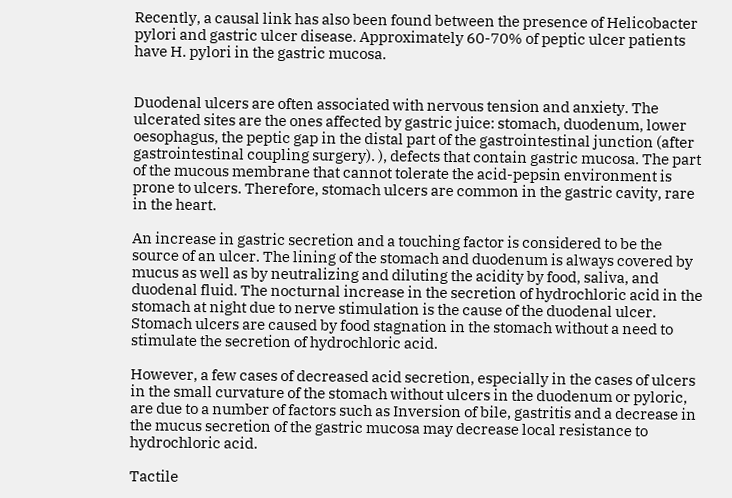Recently, a causal link has also been found between the presence of Helicobacter pylori and gastric ulcer disease. Approximately 60-70% of peptic ulcer patients have H. pylori in the gastric mucosa.


Duodenal ulcers are often associated with nervous tension and anxiety. The ulcerated sites are the ones affected by gastric juice: stomach, duodenum, lower oesophagus, the peptic gap in the distal part of the gastrointestinal junction (after gastrointestinal coupling surgery). ), defects that contain gastric mucosa. The part of the mucous membrane that cannot tolerate the acid-pepsin environment is prone to ulcers. Therefore, stomach ulcers are common in the gastric cavity, rare in the heart.

An increase in gastric secretion and a touching factor is considered to be the source of an ulcer. The lining of the stomach and duodenum is always covered by mucus as well as by neutralizing and diluting the acidity by food, saliva, and duodenal fluid. The nocturnal increase in the secretion of hydrochloric acid in the stomach at night due to nerve stimulation is the cause of the duodenal ulcer. Stomach ulcers are caused by food stagnation in the stomach without a need to stimulate the secretion of hydrochloric acid.

However, a few cases of decreased acid secretion, especially in the cases of ulcers in the small curvature of the stomach without ulcers in the duodenum or pyloric, are due to a number of factors such as Inversion of bile, gastritis and a decrease in the mucus secretion of the gastric mucosa may decrease local resistance to hydrochloric acid.

Tactile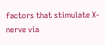factors that stimulate X-nerve via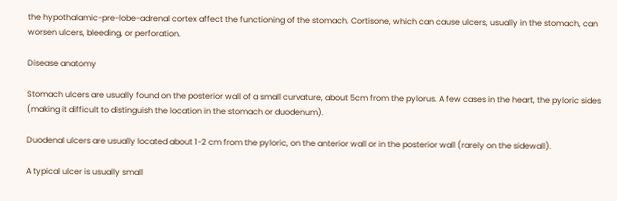the hypothalamic-pre-lobe-adrenal cortex affect the functioning of the stomach. Cortisone, which can cause ulcers, usually in the stomach, can worsen ulcers, bleeding, or perforation.

Disease anatomy

Stomach ulcers are usually found on the posterior wall of a small curvature, about 5cm from the pylorus. A few cases in the heart, the pyloric sides (making it difficult to distinguish the location in the stomach or duodenum).

Duodenal ulcers are usually located about 1-2 cm from the pyloric, on the anterior wall or in the posterior wall (rarely on the sidewall).

A typical ulcer is usually small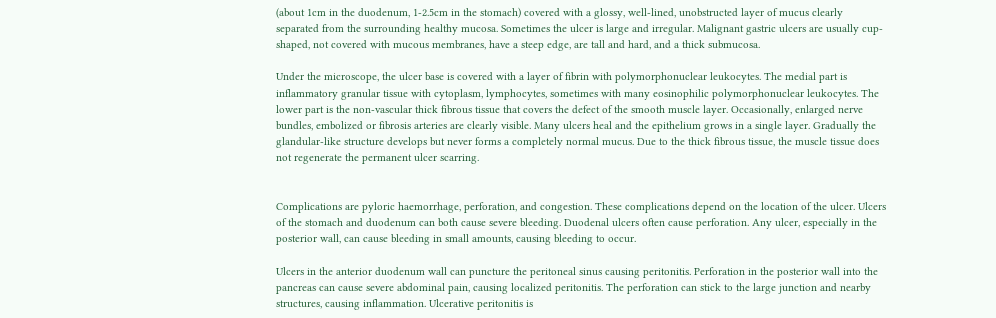(about 1cm in the duodenum, 1-2.5cm in the stomach) covered with a glossy, well-lined, unobstructed layer of mucus clearly separated from the surrounding healthy mucosa. Sometimes the ulcer is large and irregular. Malignant gastric ulcers are usually cup-shaped, not covered with mucous membranes, have a steep edge, are tall and hard, and a thick submucosa.

Under the microscope, the ulcer base is covered with a layer of fibrin with polymorphonuclear leukocytes. The medial part is inflammatory granular tissue with cytoplasm, lymphocytes, sometimes with many eosinophilic polymorphonuclear leukocytes. The lower part is the non-vascular thick fibrous tissue that covers the defect of the smooth muscle layer. Occasionally, enlarged nerve bundles, embolized or fibrosis arteries are clearly visible. Many ulcers heal and the epithelium grows in a single layer. Gradually the glandular-like structure develops but never forms a completely normal mucus. Due to the thick fibrous tissue, the muscle tissue does not regenerate the permanent ulcer scarring.


Complications are pyloric haemorrhage, perforation, and congestion. These complications depend on the location of the ulcer. Ulcers of the stomach and duodenum can both cause severe bleeding. Duodenal ulcers often cause perforation. Any ulcer, especially in the posterior wall, can cause bleeding in small amounts, causing bleeding to occur.

Ulcers in the anterior duodenum wall can puncture the peritoneal sinus causing peritonitis. Perforation in the posterior wall into the pancreas can cause severe abdominal pain, causing localized peritonitis. The perforation can stick to the large junction and nearby structures, causing inflammation. Ulcerative peritonitis is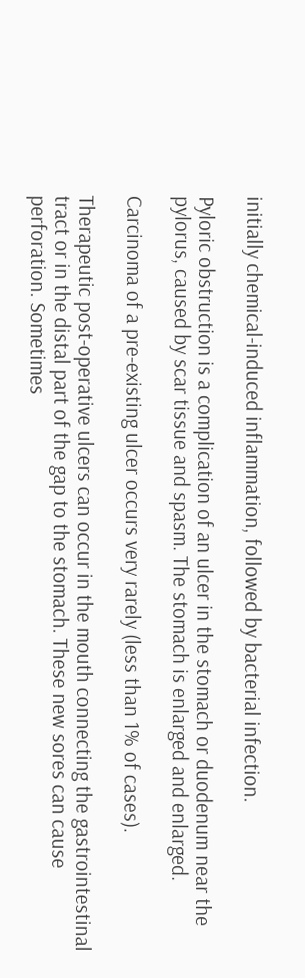initially chemical-induced inflammation, followed by bacterial infection.

Pyloric obstruction is a complication of an ulcer in the stomach or duodenum near the pylorus, caused by scar tissue and spasm. The stomach is enlarged and enlarged.

Carcinoma of a pre-existing ulcer occurs very rarely (less than 1% of cases).

Therapeutic post-operative ulcers can occur in the mouth connecting the gastrointestinal tract or in the distal part of the gap to the stomach. These new sores can cause perforation. Sometimes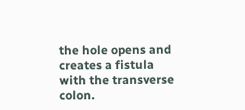the hole opens and creates a fistula with the transverse colon.